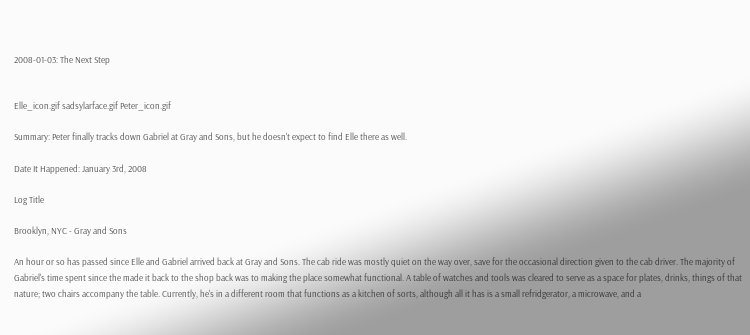2008-01-03: The Next Step


Elle_icon.gif sadsylarface.gif Peter_icon.gif

Summary: Peter finally tracks down Gabriel at Gray and Sons, but he doesn't expect to find Elle there as well.

Date It Happened: January 3rd, 2008

Log Title

Brooklyn, NYC - Gray and Sons

An hour or so has passed since Elle and Gabriel arrived back at Gray and Sons. The cab ride was mostly quiet on the way over, save for the occasional direction given to the cab driver. The majority of Gabriel's time spent since the made it back to the shop back was to making the place somewhat functional. A table of watches and tools was cleared to serve as a space for plates, drinks, things of that nature; two chairs accompany the table. Currently, he's in a different room that functions as a kitchen of sorts, although all it has is a small refridgerator, a microwave, and a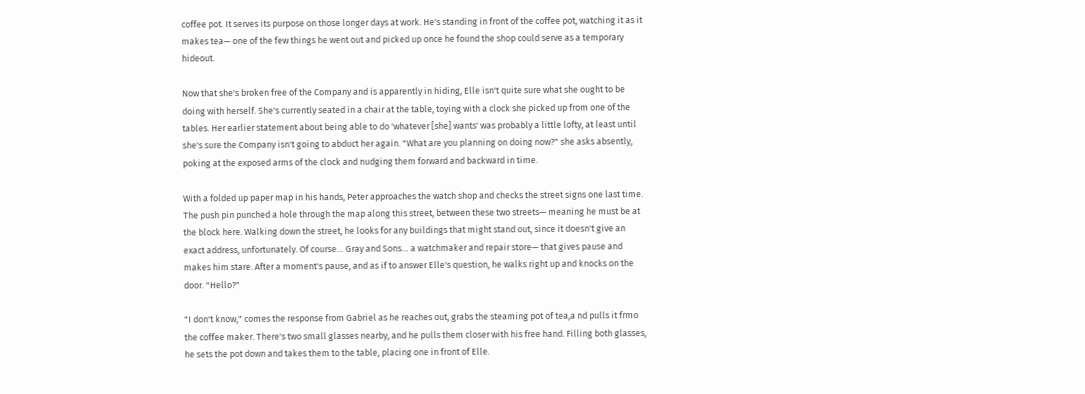coffee pot. It serves its purpose on those longer days at work. He's standing in front of the coffee pot, watching it as it makes tea— one of the few things he went out and picked up once he found the shop could serve as a temporary hideout.

Now that she's broken free of the Company and is apparently in hiding, Elle isn't quite sure what she ought to be doing with herself. She's currently seated in a chair at the table, toying with a clock she picked up from one of the tables. Her earlier statement about being able to do 'whatever [she] wants' was probably a little lofty, at least until she's sure the Company isn't going to abduct her again. "What are you planning on doing now?" she asks absently, poking at the exposed arms of the clock and nudging them forward and backward in time.

With a folded up paper map in his hands, Peter approaches the watch shop and checks the street signs one last time. The push pin punched a hole through the map along this street, between these two streets— meaning he must be at the block here. Walking down the street, he looks for any buildings that might stand out, since it doesn't give an exact address, unfortunately. Of course… Gray and Sons… a watchmaker and repair store— that gives pause and makes him stare. After a moment's pause, and as if to answer Elle's question, he walks right up and knocks on the door. "Hello?"

"I don't know," comes the response from Gabriel as he reaches out, grabs the steaming pot of tea,a nd pulls it frmo the coffee maker. There's two small glasses nearby, and he pulls them closer with his free hand. Filling both glasses, he sets the pot down and takes them to the table, placing one in front of Elle.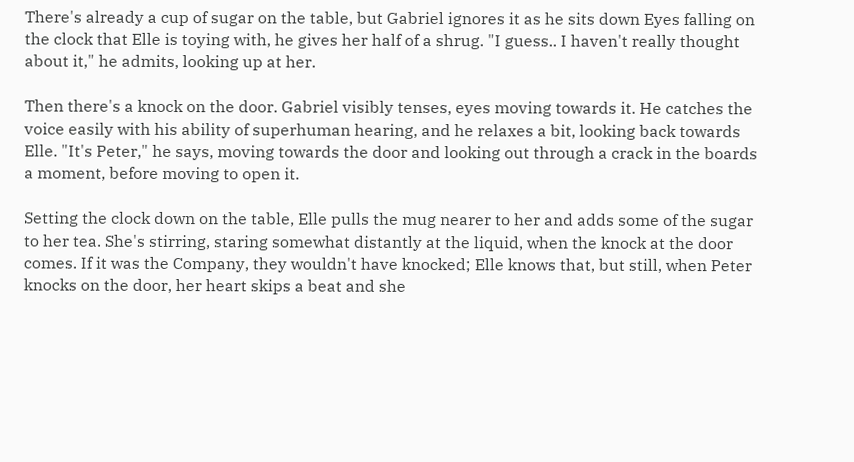There's already a cup of sugar on the table, but Gabriel ignores it as he sits down Eyes falling on the clock that Elle is toying with, he gives her half of a shrug. "I guess.. I haven't really thought about it," he admits, looking up at her.

Then there's a knock on the door. Gabriel visibly tenses, eyes moving towards it. He catches the voice easily with his ability of superhuman hearing, and he relaxes a bit, looking back towards Elle. "It's Peter," he says, moving towards the door and looking out through a crack in the boards a moment, before moving to open it.

Setting the clock down on the table, Elle pulls the mug nearer to her and adds some of the sugar to her tea. She's stirring, staring somewhat distantly at the liquid, when the knock at the door comes. If it was the Company, they wouldn't have knocked; Elle knows that, but still, when Peter knocks on the door, her heart skips a beat and she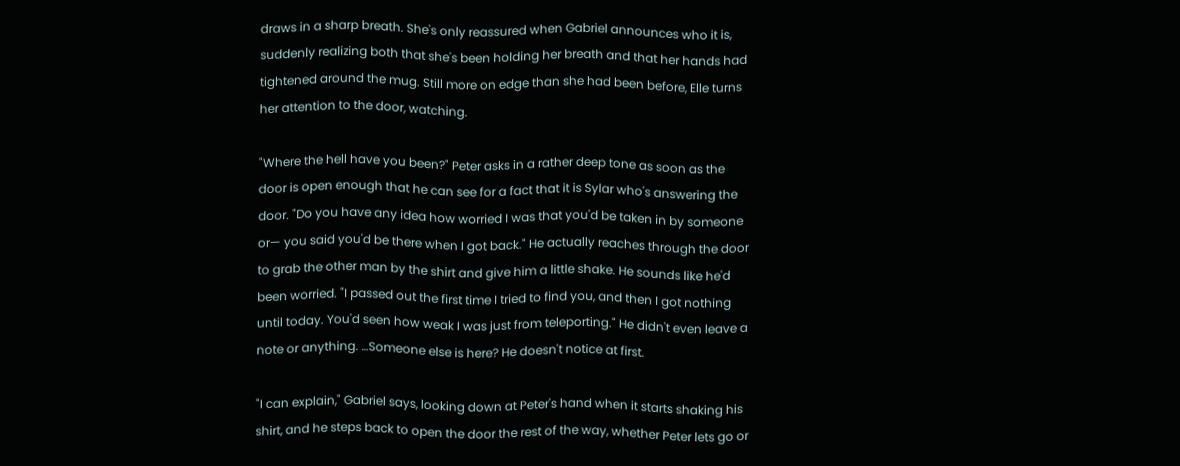draws in a sharp breath. She's only reassured when Gabriel announces who it is, suddenly realizing both that she's been holding her breath and that her hands had tightened around the mug. Still more on edge than she had been before, Elle turns her attention to the door, watching.

"Where the hell have you been?" Peter asks in a rather deep tone as soon as the door is open enough that he can see for a fact that it is Sylar who's answering the door. "Do you have any idea how worried I was that you'd be taken in by someone or— you said you'd be there when I got back." He actually reaches through the door to grab the other man by the shirt and give him a little shake. He sounds like he'd been worried. "I passed out the first time I tried to find you, and then I got nothing until today. You'd seen how weak I was just from teleporting." He didn't even leave a note or anything. …Someone else is here? He doesn't notice at first.

"I can explain," Gabriel says, looking down at Peter's hand when it starts shaking his shirt, and he steps back to open the door the rest of the way, whether Peter lets go or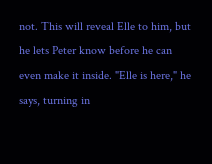not. This will reveal Elle to him, but he lets Peter know before he can even make it inside. "Elle is here," he says, turning in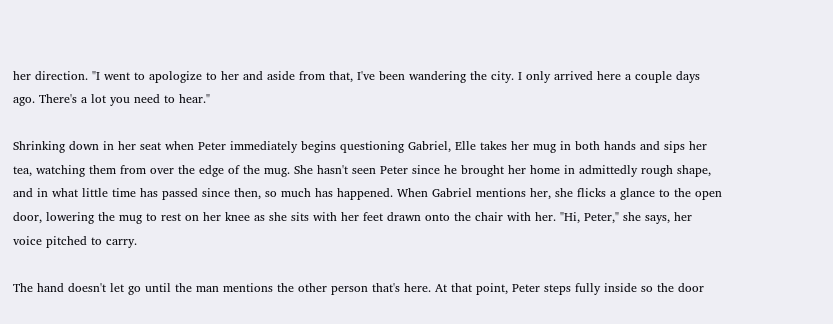her direction. "I went to apologize to her and aside from that, I've been wandering the city. I only arrived here a couple days ago. There's a lot you need to hear."

Shrinking down in her seat when Peter immediately begins questioning Gabriel, Elle takes her mug in both hands and sips her tea, watching them from over the edge of the mug. She hasn't seen Peter since he brought her home in admittedly rough shape, and in what little time has passed since then, so much has happened. When Gabriel mentions her, she flicks a glance to the open door, lowering the mug to rest on her knee as she sits with her feet drawn onto the chair with her. "Hi, Peter," she says, her voice pitched to carry.

The hand doesn't let go until the man mentions the other person that's here. At that point, Peter steps fully inside so the door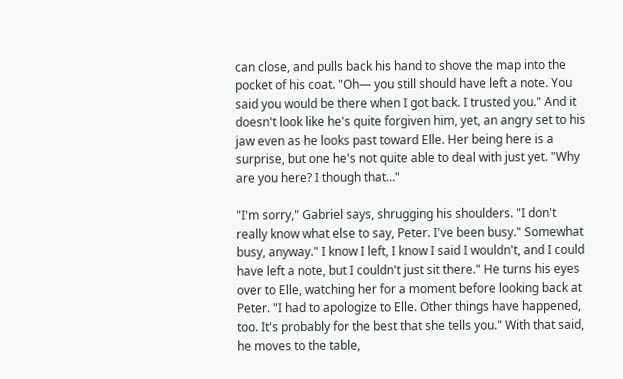can close, and pulls back his hand to shove the map into the pocket of his coat. "Oh— you still should have left a note. You said you would be there when I got back. I trusted you." And it doesn't look like he's quite forgiven him, yet, an angry set to his jaw even as he looks past toward Elle. Her being here is a surprise, but one he's not quite able to deal with just yet. "Why are you here? I though that…"

"I'm sorry," Gabriel says, shrugging his shoulders. "I don't really know what else to say, Peter. I've been busy." Somewhat busy, anyway." I know I left, I know I said I wouldn't, and I could have left a note, but I couldn't just sit there." He turns his eyes over to Elle, watching her for a moment before looking back at Peter. "I had to apologize to Elle. Other things have happened, too. It's probably for the best that she tells you." With that said, he moves to the table,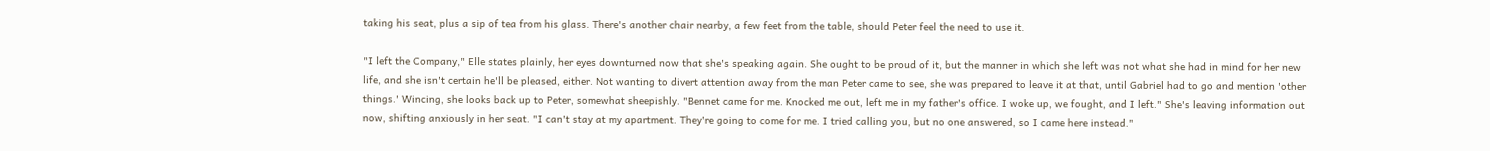taking his seat, plus a sip of tea from his glass. There's another chair nearby, a few feet from the table, should Peter feel the need to use it.

"I left the Company," Elle states plainly, her eyes downturned now that she's speaking again. She ought to be proud of it, but the manner in which she left was not what she had in mind for her new life, and she isn't certain he'll be pleased, either. Not wanting to divert attention away from the man Peter came to see, she was prepared to leave it at that, until Gabriel had to go and mention 'other things.' Wincing, she looks back up to Peter, somewhat sheepishly. "Bennet came for me. Knocked me out, left me in my father's office. I woke up, we fought, and I left." She's leaving information out now, shifting anxiously in her seat. "I can't stay at my apartment. They're going to come for me. I tried calling you, but no one answered, so I came here instead."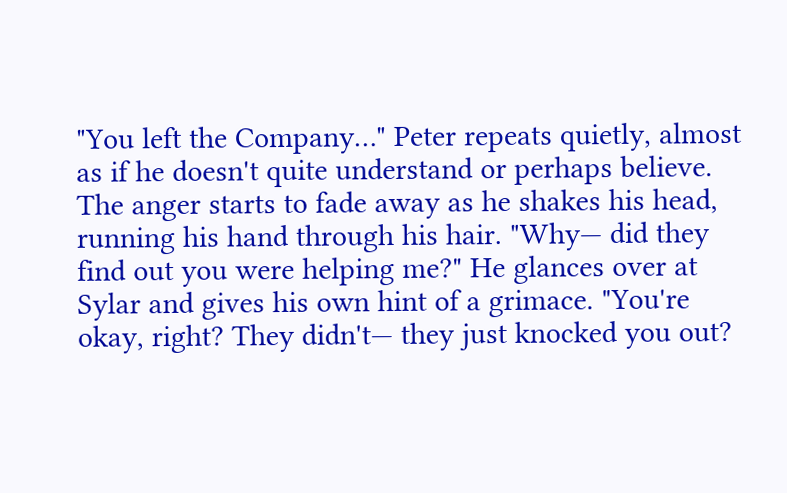"You left the Company…" Peter repeats quietly, almost as if he doesn't quite understand or perhaps believe. The anger starts to fade away as he shakes his head, running his hand through his hair. "Why— did they find out you were helping me?" He glances over at Sylar and gives his own hint of a grimace. "You're okay, right? They didn't— they just knocked you out?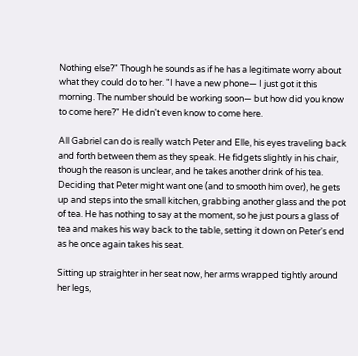Nothing else?" Though he sounds as if he has a legitimate worry about what they could do to her. "I have a new phone— I just got it this morning. The number should be working soon— but how did you know to come here?" He didn't even know to come here.

All Gabriel can do is really watch Peter and Elle, his eyes traveling back and forth between them as they speak. He fidgets slightly in his chair, though the reason is unclear, and he takes another drink of his tea. Deciding that Peter might want one (and to smooth him over), he gets up and steps into the small kitchen, grabbing another glass and the pot of tea. He has nothing to say at the moment, so he just pours a glass of tea and makes his way back to the table, setting it down on Peter's end as he once again takes his seat.

Sitting up straighter in her seat now, her arms wrapped tightly around her legs,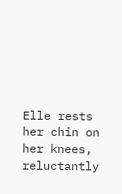Elle rests her chin on her knees, reluctantly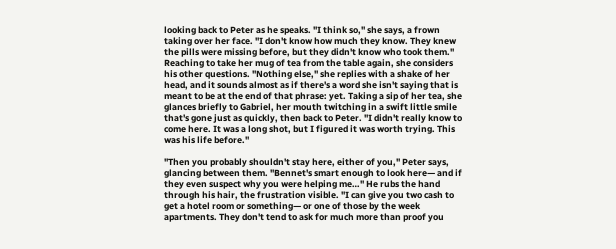looking back to Peter as he speaks. "I think so," she says, a frown taking over her face. "I don't know how much they know. They knew the pills were missing before, but they didn't know who took them." Reaching to take her mug of tea from the table again, she considers his other questions. "Nothing else," she replies with a shake of her head, and it sounds almost as if there's a word she isn't saying that is meant to be at the end of that phrase: yet. Taking a sip of her tea, she glances briefly to Gabriel, her mouth twitching in a swift little smile that's gone just as quickly, then back to Peter. "I didn't really know to come here. It was a long shot, but I figured it was worth trying. This was his life before."

"Then you probably shouldn't stay here, either of you," Peter says, glancing between them. "Bennet's smart enough to look here— and if they even suspect why you were helping me…" He rubs the hand through his hair, the frustration visible. "I can give you two cash to get a hotel room or something— or one of those by the week apartments. They don't tend to ask for much more than proof you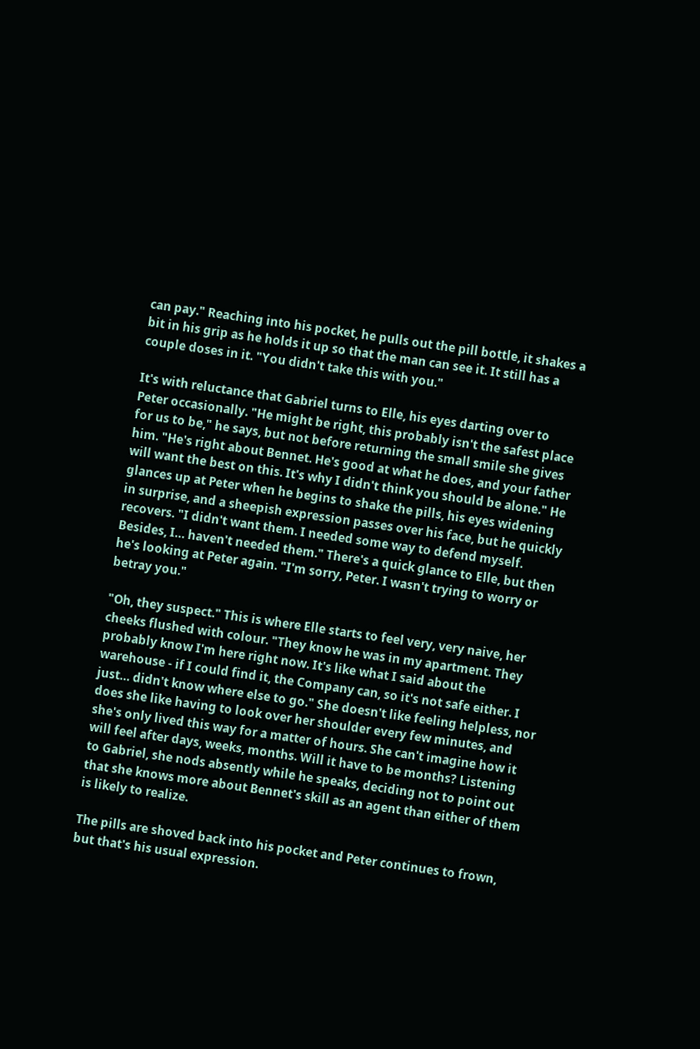can pay." Reaching into his pocket, he pulls out the pill bottle, it shakes a bit in his grip as he holds it up so that the man can see it. It still has a couple doses in it. "You didn't take this with you."

It's with reluctance that Gabriel turns to Elle, his eyes darting over to Peter occasionally. "He might be right, this probably isn't the safest place for us to be," he says, but not before returning the small smile she gives him. "He's right about Bennet. He's good at what he does, and your father will want the best on this. It's why I didn't think you should be alone." He glances up at Peter when he begins to shake the pills, his eyes widening in surprise, and a sheepish expression passes over his face, but he quickly recovers. "I didn't want them. I needed some way to defend myself. Besides, I… haven't needed them." There's a quick glance to Elle, but then he's looking at Peter again. "I'm sorry, Peter. I wasn't trying to worry or betray you."

"Oh, they suspect." This is where Elle starts to feel very, very naive, her cheeks flushed with colour. "They know he was in my apartment. They probably know I'm here right now. It's like what I said about the warehouse - if I could find it, the Company can, so it's not safe either. I just… didn't know where else to go." She doesn't like feeling helpless, nor does she like having to look over her shoulder every few minutes, and she's only lived this way for a matter of hours. She can't imagine how it will feel after days, weeks, months. Will it have to be months? Listening to Gabriel, she nods absently while he speaks, deciding not to point out that she knows more about Bennet's skill as an agent than either of them is likely to realize.

The pills are shoved back into his pocket and Peter continues to frown, but that's his usual expression.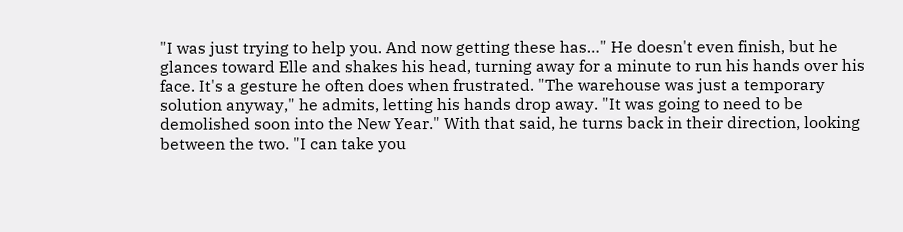"I was just trying to help you. And now getting these has…" He doesn't even finish, but he glances toward Elle and shakes his head, turning away for a minute to run his hands over his face. It's a gesture he often does when frustrated. "The warehouse was just a temporary solution anyway," he admits, letting his hands drop away. "It was going to need to be demolished soon into the New Year." With that said, he turns back in their direction, looking between the two. "I can take you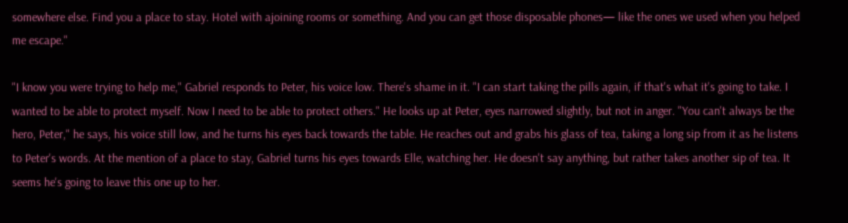somewhere else. Find you a place to stay. Hotel with ajoining rooms or something. And you can get those disposable phones— like the ones we used when you helped me escape."

"I know you were trying to help me," Gabriel responds to Peter, his voice low. There's shame in it. "I can start taking the pills again, if that's what it's going to take. I wanted to be able to protect myself. Now I need to be able to protect others." He looks up at Peter, eyes narrowed slightly, but not in anger. "You can't always be the hero, Peter," he says, his voice still low, and he turns his eyes back towards the table. He reaches out and grabs his glass of tea, taking a long sip from it as he listens to Peter's words. At the mention of a place to stay, Gabriel turns his eyes towards Elle, watching her. He doesn't say anything, but rather takes another sip of tea. It seems he's going to leave this one up to her.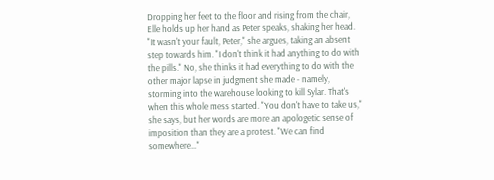Dropping her feet to the floor and rising from the chair, Elle holds up her hand as Peter speaks, shaking her head. "It wasn't your fault, Peter," she argues, taking an absent step towards him. "I don't think it had anything to do with the pills." No, she thinks it had everything to do with the other major lapse in judgment she made - namely, storming into the warehouse looking to kill Sylar. That's when this whole mess started. "You don't have to take us," she says, but her words are more an apologetic sense of imposition than they are a protest. "We can find somewhere…"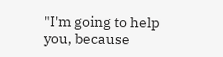"I'm going to help you, because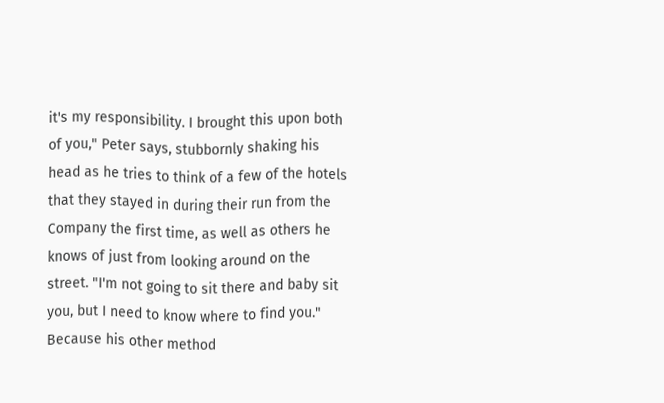it's my responsibility. I brought this upon both of you," Peter says, stubbornly shaking his head as he tries to think of a few of the hotels that they stayed in during their run from the Company the first time, as well as others he knows of just from looking around on the street. "I'm not going to sit there and baby sit you, but I need to know where to find you." Because his other method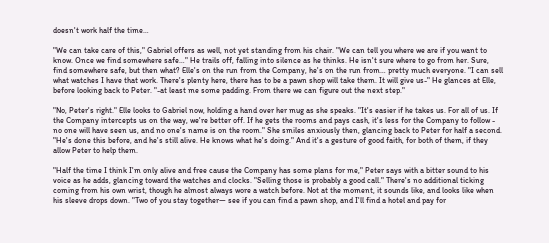doesn't work half the time…

"We can take care of this," Gabriel offers as well, not yet standing from his chair. "We can tell you where we are if you want to know. Once we find somewhere safe…" He trails off, falling into silence as he thinks. He isn't sure where to go from her. Sure, find somewhere safe, but then what? Elle's on the run from the Company, he's on the run from… pretty much everyone. "I can sell what watches I have that work. There's plenty here, there has to be a pawn shop will take them. It will give us-" He glances at Elle, before looking back to Peter. "-at least me some padding. From there we can figure out the next step."

"No, Peter's right." Elle looks to Gabriel now, holding a hand over her mug as she speaks. "It's easier if he takes us. For all of us. If the Company intercepts us on the way, we're better off. If he gets the rooms and pays cash, it's less for the Company to follow - no one will have seen us, and no one's name is on the room." She smiles anxiously then, glancing back to Peter for half a second. "He's done this before, and he's still alive. He knows what he's doing." And it's a gesture of good faith, for both of them, if they allow Peter to help them.

"Half the time I think I'm only alive and free cause the Company has some plans for me," Peter says with a bitter sound to his voice as he adds, glancing toward the watches and clocks. "Selling those is probably a good call." There's no additional ticking coming from his own wrist, though he almost always wore a watch before. Not at the moment, it sounds like, and looks like when his sleeve drops down. "Two of you stay together— see if you can find a pawn shop, and I'll find a hotel and pay for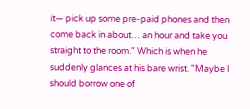it— pick up some pre-paid phones and then come back in about… an hour and take you straight to the room." Which is when he suddenly glances at his bare wrist. "Maybe I should borrow one of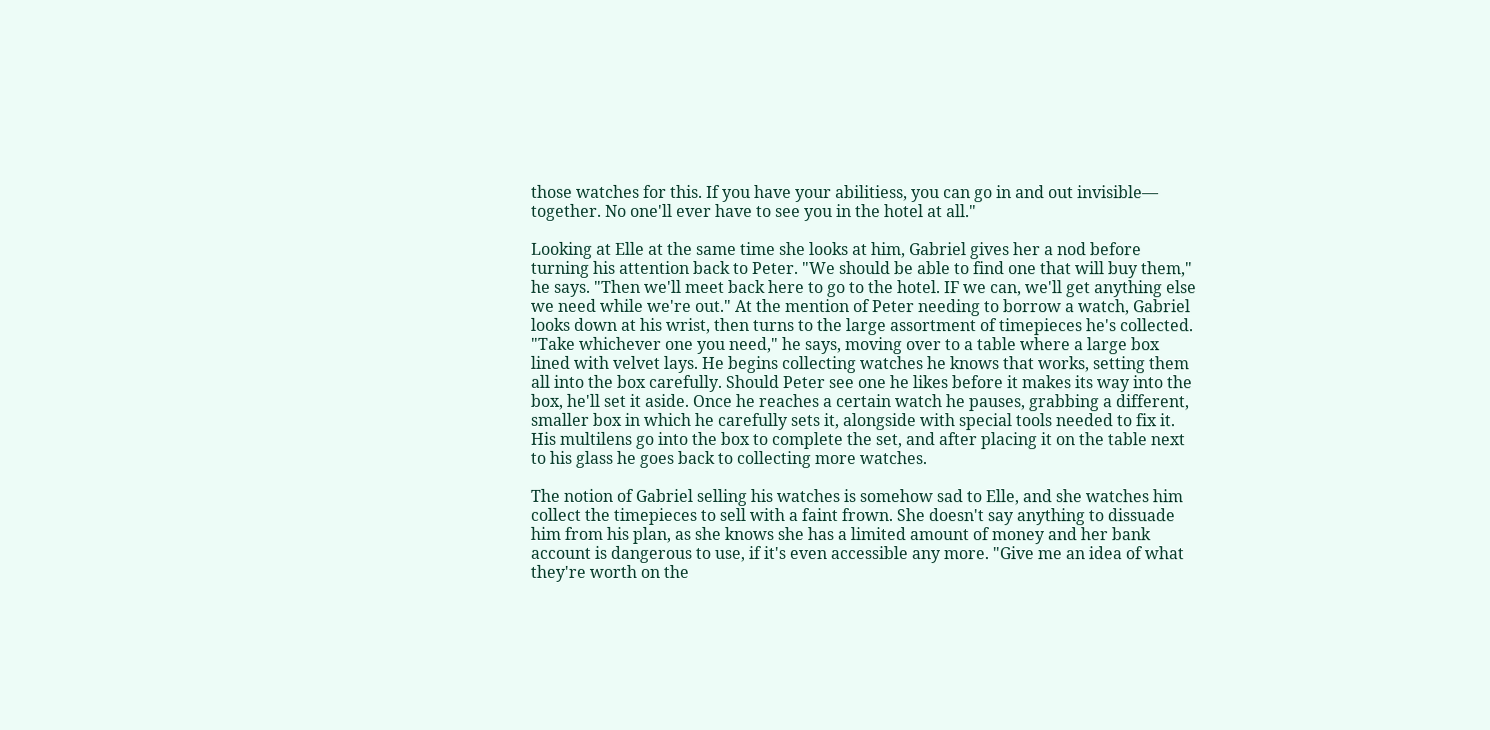those watches for this. If you have your abilitiess, you can go in and out invisible— together. No one'll ever have to see you in the hotel at all."

Looking at Elle at the same time she looks at him, Gabriel gives her a nod before turning his attention back to Peter. "We should be able to find one that will buy them," he says. "Then we'll meet back here to go to the hotel. IF we can, we'll get anything else we need while we're out." At the mention of Peter needing to borrow a watch, Gabriel looks down at his wrist, then turns to the large assortment of timepieces he's collected. "Take whichever one you need," he says, moving over to a table where a large box lined with velvet lays. He begins collecting watches he knows that works, setting them all into the box carefully. Should Peter see one he likes before it makes its way into the box, he'll set it aside. Once he reaches a certain watch he pauses, grabbing a different, smaller box in which he carefully sets it, alongside with special tools needed to fix it. His multilens go into the box to complete the set, and after placing it on the table next to his glass he goes back to collecting more watches.

The notion of Gabriel selling his watches is somehow sad to Elle, and she watches him collect the timepieces to sell with a faint frown. She doesn't say anything to dissuade him from his plan, as she knows she has a limited amount of money and her bank account is dangerous to use, if it's even accessible any more. "Give me an idea of what they're worth on the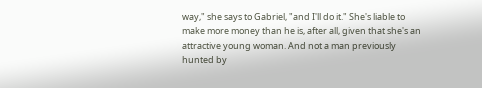way," she says to Gabriel, "and I'll do it." She's liable to make more money than he is, after all, given that she's an attractive young woman. And not a man previously hunted by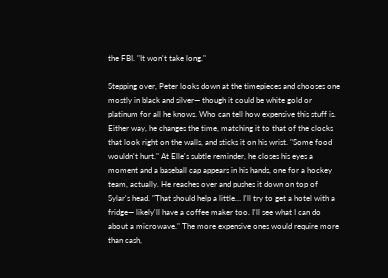the FBI. "It won't take long."

Stepping over, Peter looks down at the timepieces and chooses one mostly in black and silver— though it could be white gold or platinum for all he knows. Who can tell how expensive this stuff is. Either way, he changes the time, matching it to that of the clocks that look right on the walls, and sticks it on his wrist. "Some food wouldn't hurt." At Elle's subtle reminder, he closes his eyes a moment and a baseball cap appears in his hands, one for a hockey team, actually. He reaches over and pushes it down on top of Sylar's head. "That should help a little… I'll try to get a hotel with a fridge— likely'll have a coffee maker too. I'll see what I can do about a microwave." The more expensive ones would require more than cash,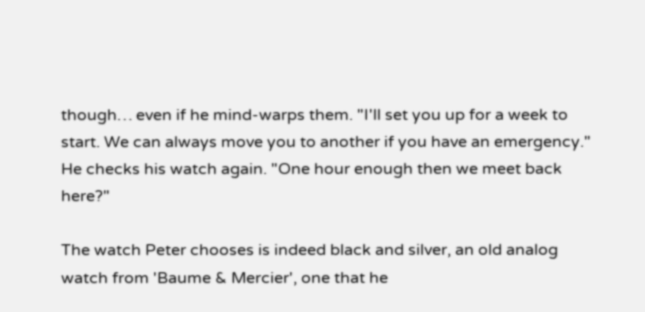though… even if he mind-warps them. "I'll set you up for a week to start. We can always move you to another if you have an emergency." He checks his watch again. "One hour enough then we meet back here?"

The watch Peter chooses is indeed black and silver, an old analog watch from 'Baume & Mercier', one that he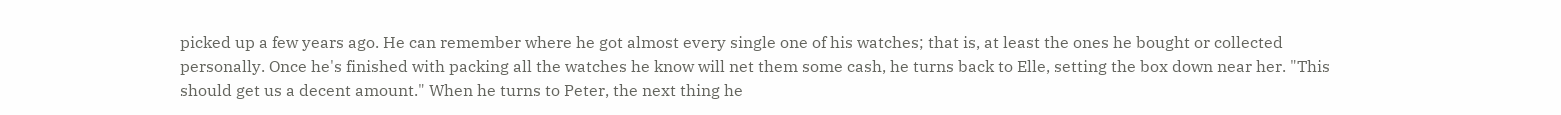picked up a few years ago. He can remember where he got almost every single one of his watches; that is, at least the ones he bought or collected personally. Once he's finished with packing all the watches he know will net them some cash, he turns back to Elle, setting the box down near her. "This should get us a decent amount." When he turns to Peter, the next thing he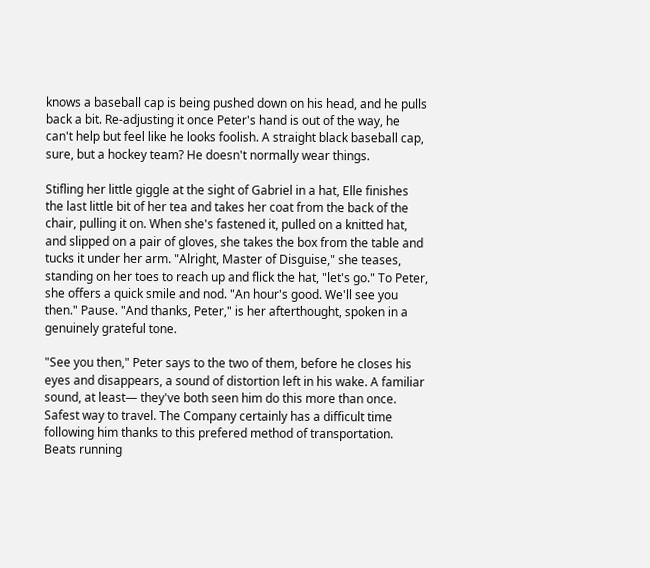knows a baseball cap is being pushed down on his head, and he pulls back a bit. Re-adjusting it once Peter's hand is out of the way, he can't help but feel like he looks foolish. A straight black baseball cap, sure, but a hockey team? He doesn't normally wear things.

Stifling her little giggle at the sight of Gabriel in a hat, Elle finishes the last little bit of her tea and takes her coat from the back of the chair, pulling it on. When she's fastened it, pulled on a knitted hat, and slipped on a pair of gloves, she takes the box from the table and tucks it under her arm. "Alright, Master of Disguise," she teases, standing on her toes to reach up and flick the hat, "let's go." To Peter, she offers a quick smile and nod. "An hour's good. We'll see you then." Pause. "And thanks, Peter," is her afterthought, spoken in a genuinely grateful tone.

"See you then," Peter says to the two of them, before he closes his eyes and disappears, a sound of distortion left in his wake. A familiar sound, at least— they've both seen him do this more than once. Safest way to travel. The Company certainly has a difficult time following him thanks to this prefered method of transportation. Beats running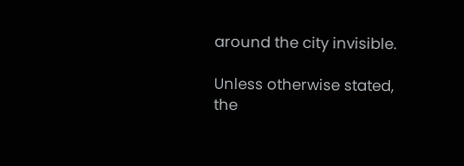around the city invisible.

Unless otherwise stated, the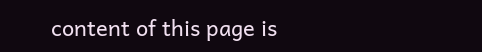content of this page is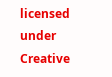licensed under Creative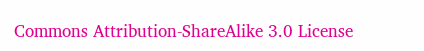Commons Attribution-ShareAlike 3.0 License